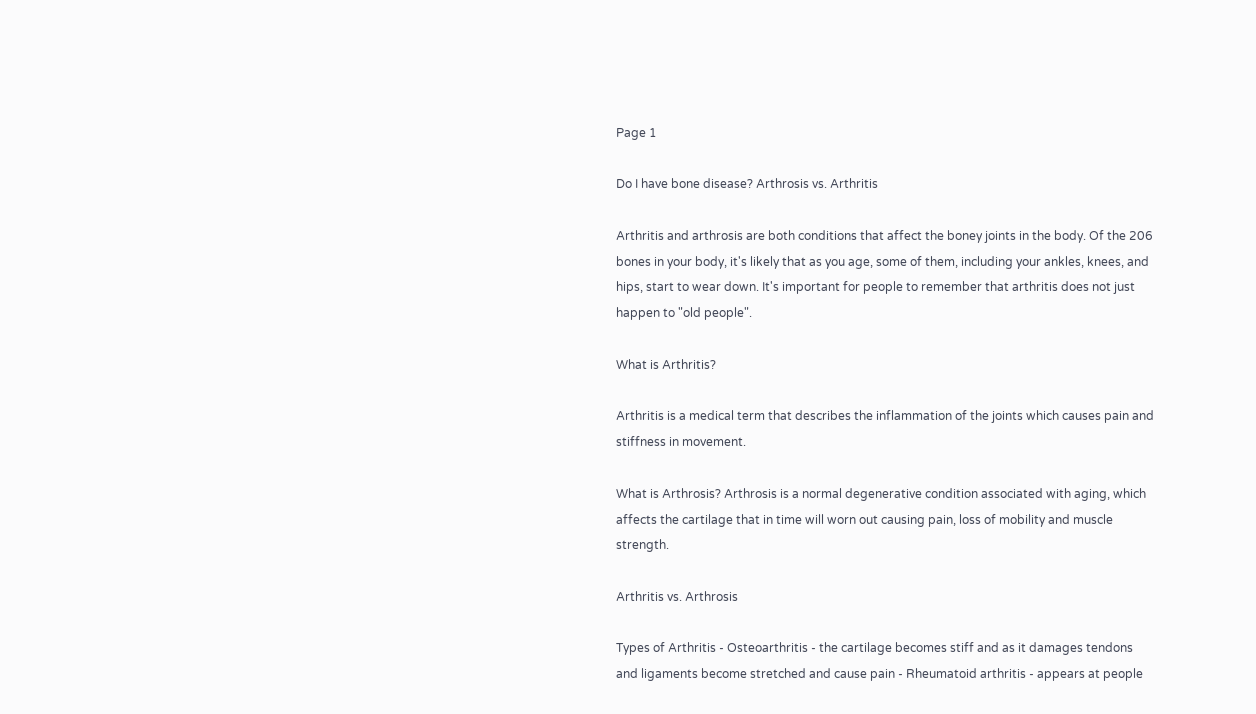Page 1

Do I have bone disease? Arthrosis vs. Arthritis

Arthritis and arthrosis are both conditions that affect the boney joints in the body. Of the 206 bones in your body, it's likely that as you age, some of them, including your ankles, knees, and hips, start to wear down. It's important for people to remember that arthritis does not just happen to "old people".

What is Arthritis?

Arthritis is a medical term that describes the inflammation of the joints which causes pain and stiffness in movement.

What is Arthrosis? Arthrosis is a normal degenerative condition associated with aging, which affects the cartilage that in time will worn out causing pain, loss of mobility and muscle strength.

Arthritis vs. Arthrosis

Types of Arthritis - Osteoarthritis - the cartilage becomes stiff and as it damages tendons and ligaments become stretched and cause pain - Rheumatoid arthritis - appears at people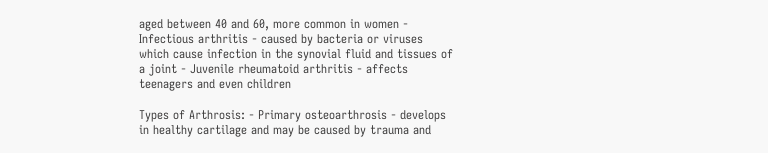aged between 40 and 60, more common in women - Infectious arthritis - caused by bacteria or viruses which cause infection in the synovial fluid and tissues of a joint - Juvenile rheumatoid arthritis - affects teenagers and even children

Types of Arthrosis: - Primary osteoarthrosis - develops in healthy cartilage and may be caused by trauma and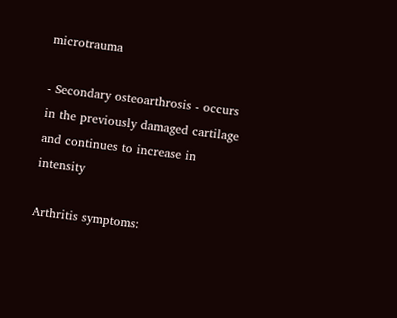microtrauma

- Secondary osteoarthrosis - occurs in the previously damaged cartilage and continues to increase in intensity

Arthritis symptoms: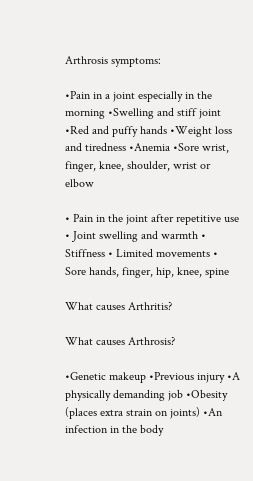Arthrosis symptoms:

•Pain in a joint especially in the morning •Swelling and stiff joint •Red and puffy hands •Weight loss and tiredness •Anemia •Sore wrist, finger, knee, shoulder, wrist or elbow

• Pain in the joint after repetitive use • Joint swelling and warmth • Stiffness • Limited movements • Sore hands, finger, hip, knee, spine

What causes Arthritis?

What causes Arthrosis?

•Genetic makeup •Previous injury •A physically demanding job •Obesity (places extra strain on joints) •An infection in the body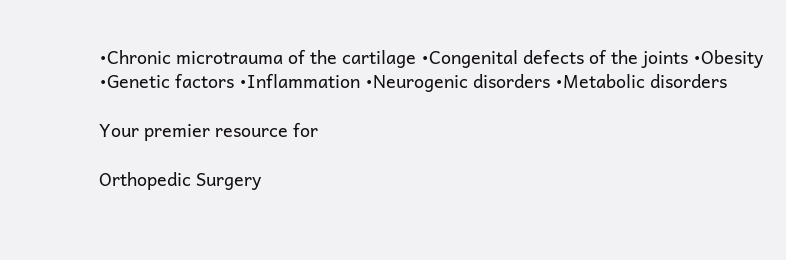•Chronic microtrauma of the cartilage •Congenital defects of the joints •Obesity •Genetic factors •Inflammation •Neurogenic disorders •Metabolic disorders

Your premier resource for

Orthopedic Surgery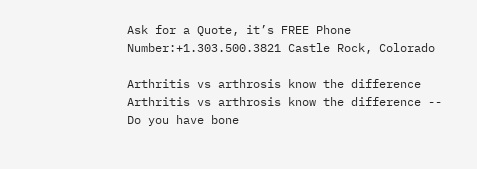Ask for a Quote, it’s FREE Phone Number:+1.303.500.3821 Castle Rock, Colorado

Arthritis vs arthrosis know the difference
Arthritis vs arthrosis know the difference -- Do you have bone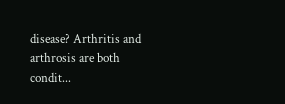disease? Arthritis and arthrosis are both condit...